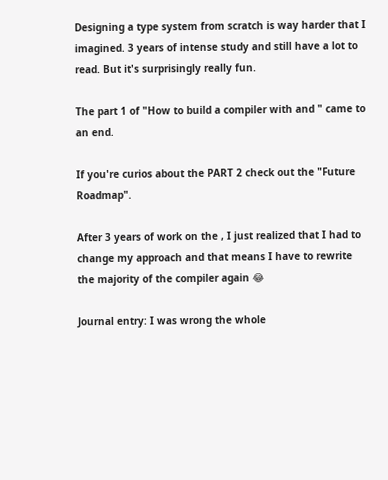Designing a type system from scratch is way harder that I imagined. 3 years of intense study and still have a lot to read. But it's surprisingly really fun.

The part 1 of "How to build a compiler with and " came to an end.

If you're curios about the PART 2 check out the "Future Roadmap".

After 3 years of work on the , I just realized that I had to change my approach and that means I have to rewrite the majority of the compiler again 😂

Journal entry: I was wrong the whole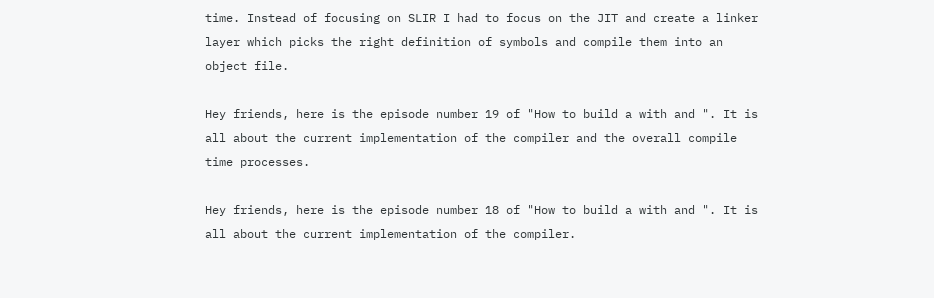time. Instead of focusing on SLIR I had to focus on the JIT and create a linker layer which picks the right definition of symbols and compile them into an object file.

Hey friends, here is the episode number 19 of "How to build a with and ". It is all about the current implementation of the compiler and the overall compile time processes.

Hey friends, here is the episode number 18 of "How to build a with and ". It is all about the current implementation of the compiler.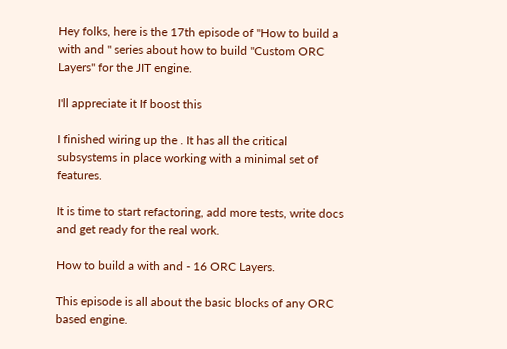Hey folks, here is the 17th episode of "How to build a with and " series about how to build "Custom ORC Layers" for the JIT engine.

I'll appreciate it If boost this

I finished wiring up the . It has all the critical subsystems in place working with a minimal set of features.

It is time to start refactoring, add more tests, write docs and get ready for the real work.

How to build a with and - 16 ORC Layers.

This episode is all about the basic blocks of any ORC based engine.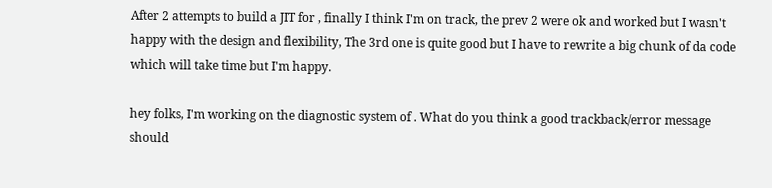After 2 attempts to build a JIT for , finally I think I'm on track, the prev 2 were ok and worked but I wasn't happy with the design and flexibility, The 3rd one is quite good but I have to rewrite a big chunk of da code which will take time but I'm happy.

hey folks, I'm working on the diagnostic system of . What do you think a good trackback/error message should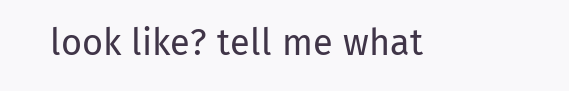look like? tell me what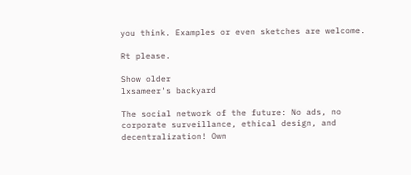you think. Examples or even sketches are welcome.

Rt please.

Show older
lxsameer's backyard

The social network of the future: No ads, no corporate surveillance, ethical design, and decentralization! Own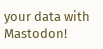your data with Mastodon!